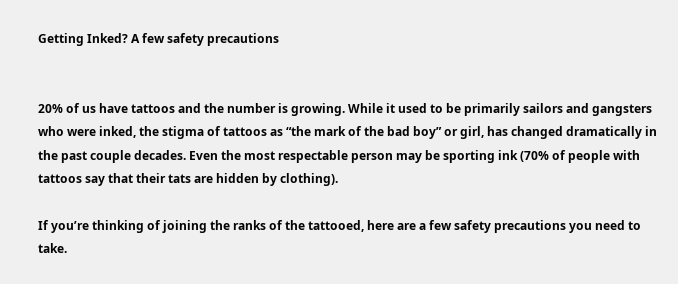Getting Inked? A few safety precautions


20% of us have tattoos and the number is growing. While it used to be primarily sailors and gangsters who were inked, the stigma of tattoos as “the mark of the bad boy” or girl, has changed dramatically in the past couple decades. Even the most respectable person may be sporting ink (70% of people with tattoos say that their tats are hidden by clothing).

If you’re thinking of joining the ranks of the tattooed, here are a few safety precautions you need to take.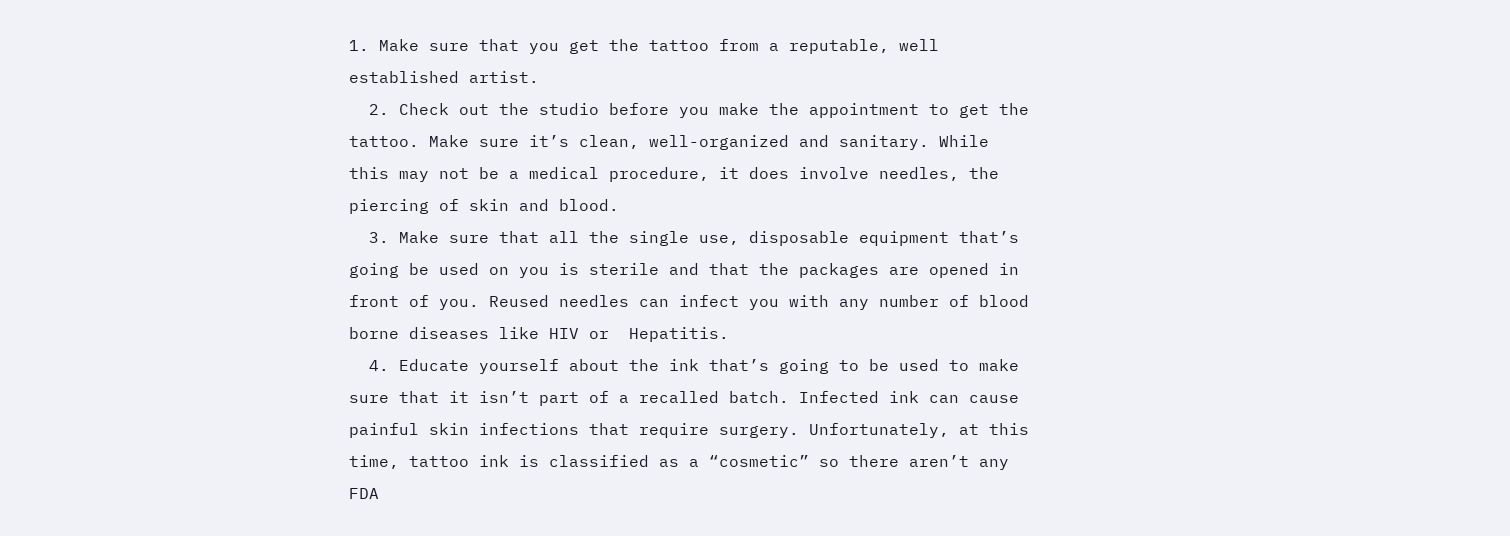1. Make sure that you get the tattoo from a reputable, well established artist.
  2. Check out the studio before you make the appointment to get the tattoo. Make sure it’s clean, well-organized and sanitary. While this may not be a medical procedure, it does involve needles, the piercing of skin and blood.
  3. Make sure that all the single use, disposable equipment that’s going be used on you is sterile and that the packages are opened in front of you. Reused needles can infect you with any number of blood borne diseases like HIV or  Hepatitis.
  4. Educate yourself about the ink that’s going to be used to make sure that it isn’t part of a recalled batch. Infected ink can cause painful skin infections that require surgery. Unfortunately, at this time, tattoo ink is classified as a “cosmetic” so there aren’t any FDA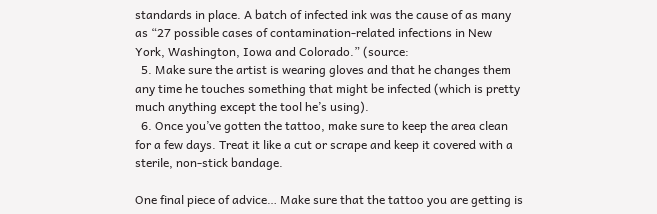standards in place. A batch of infected ink was the cause of as many as “27 possible cases of contamination-related infections in New York, Washington, Iowa and Colorado.” (source:
  5. Make sure the artist is wearing gloves and that he changes them any time he touches something that might be infected (which is pretty much anything except the tool he’s using).
  6. Once you’ve gotten the tattoo, make sure to keep the area clean for a few days. Treat it like a cut or scrape and keep it covered with a sterile, non-stick bandage.

One final piece of advice… Make sure that the tattoo you are getting is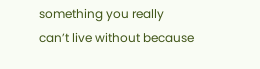something you really can’t live without because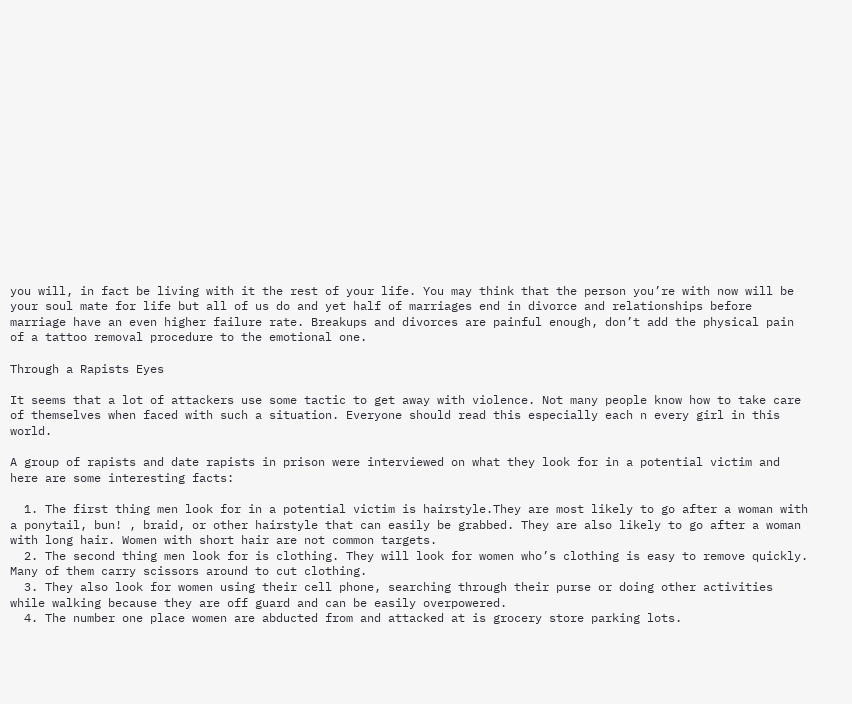you will, in fact be living with it the rest of your life. You may think that the person you’re with now will be your soul mate for life but all of us do and yet half of marriages end in divorce and relationships before marriage have an even higher failure rate. Breakups and divorces are painful enough, don’t add the physical pain of a tattoo removal procedure to the emotional one.

Through a Rapists Eyes

It seems that a lot of attackers use some tactic to get away with violence. Not many people know how to take care of themselves when faced with such a situation. Everyone should read this especially each n every girl in this world.

A group of rapists and date rapists in prison were interviewed on what they look for in a potential victim and here are some interesting facts:

  1. The first thing men look for in a potential victim is hairstyle.They are most likely to go after a woman with a ponytail, bun! , braid, or other hairstyle that can easily be grabbed. They are also likely to go after a woman with long hair. Women with short hair are not common targets.
  2. The second thing men look for is clothing. They will look for women who’s clothing is easy to remove quickly. Many of them carry scissors around to cut clothing.
  3. They also look for women using their cell phone, searching through their purse or doing other activities while walking because they are off guard and can be easily overpowered.
  4. The number one place women are abducted from and attacked at is grocery store parking lots.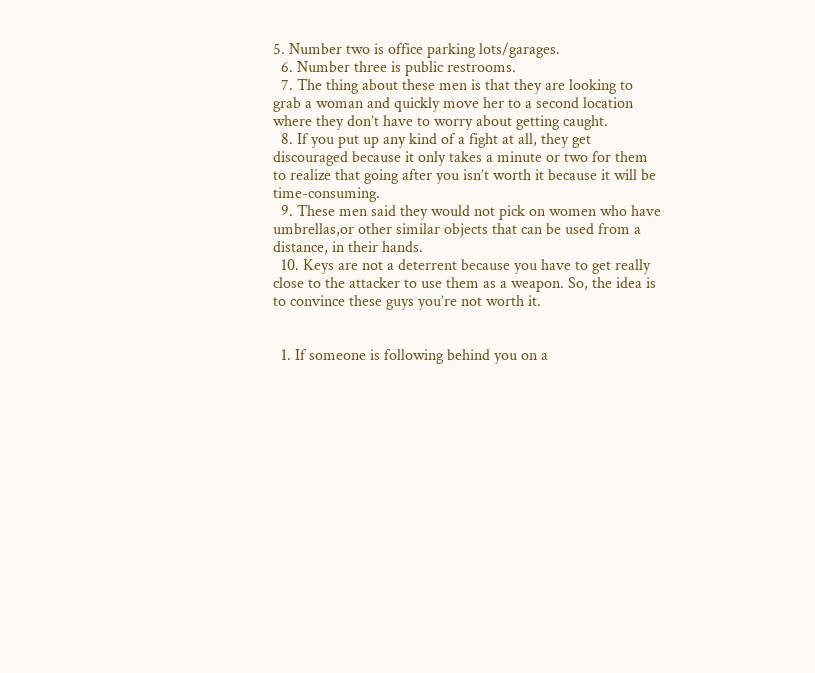5. Number two is office parking lots/garages.
  6. Number three is public restrooms.
  7. The thing about these men is that they are looking to grab a woman and quickly move her to a second location where they don’t have to worry about getting caught.
  8. If you put up any kind of a fight at all, they get discouraged because it only takes a minute or two for them to realize that going after you isn’t worth it because it will be time-consuming.
  9. These men said they would not pick on women who have umbrellas,or other similar objects that can be used from a distance, in their hands.
  10. Keys are not a deterrent because you have to get really close to the attacker to use them as a weapon. So, the idea is to convince these guys you’re not worth it.


  1. If someone is following behind you on a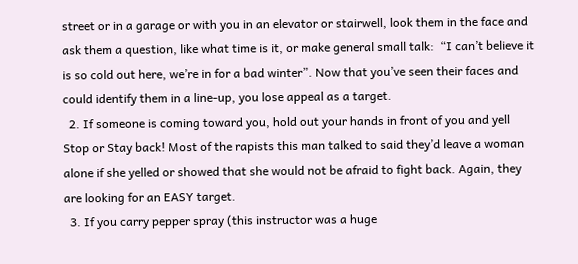street or in a garage or with you in an elevator or stairwell, look them in the face and ask them a question, like what time is it, or make general small talk:  “I can’t believe it is so cold out here, we’re in for a bad winter”. Now that you’ve seen their faces and could identify them in a line-up, you lose appeal as a target.
  2. If someone is coming toward you, hold out your hands in front of you and yell Stop or Stay back! Most of the rapists this man talked to said they’d leave a woman alone if she yelled or showed that she would not be afraid to fight back. Again, they are looking for an EASY target.
  3. If you carry pepper spray (this instructor was a huge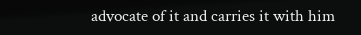advocate of it and carries it with him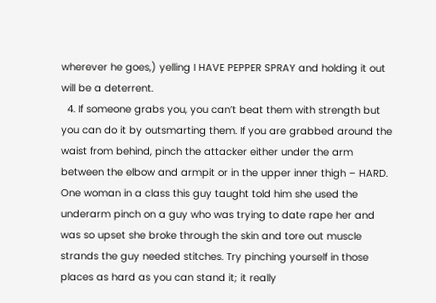wherever he goes,) yelling I HAVE PEPPER SPRAY and holding it out will be a deterrent.
  4. If someone grabs you, you can’t beat them with strength but you can do it by outsmarting them. If you are grabbed around the waist from behind, pinch the attacker either under the arm between the elbow and armpit or in the upper inner thigh – HARD. One woman in a class this guy taught told him she used the underarm pinch on a guy who was trying to date rape her and was so upset she broke through the skin and tore out muscle strands the guy needed stitches. Try pinching yourself in those places as hard as you can stand it; it really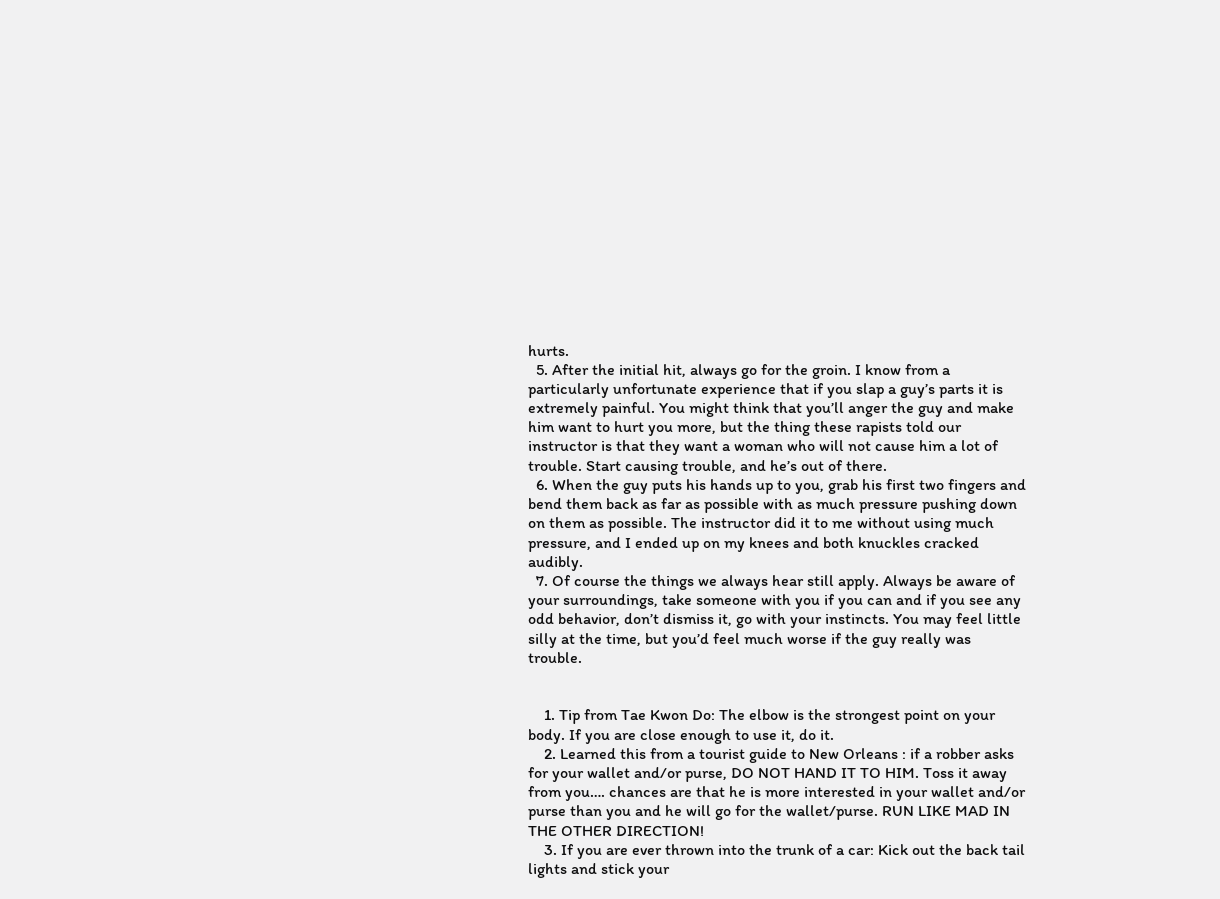hurts.
  5. After the initial hit, always go for the groin. I know from a particularly unfortunate experience that if you slap a guy’s parts it is extremely painful. You might think that you’ll anger the guy and make him want to hurt you more, but the thing these rapists told our instructor is that they want a woman who will not cause him a lot of trouble. Start causing trouble, and he’s out of there.
  6. When the guy puts his hands up to you, grab his first two fingers and bend them back as far as possible with as much pressure pushing down on them as possible. The instructor did it to me without using much pressure, and I ended up on my knees and both knuckles cracked audibly.
  7. Of course the things we always hear still apply. Always be aware of your surroundings, take someone with you if you can and if you see any odd behavior, don’t dismiss it, go with your instincts. You may feel little silly at the time, but you’d feel much worse if the guy really was trouble.


    1. Tip from Tae Kwon Do: The elbow is the strongest point on your body. If you are close enough to use it, do it.
    2. Learned this from a tourist guide to New Orleans : if a robber asks for your wallet and/or purse, DO NOT HAND IT TO HIM. Toss it away from you…. chances are that he is more interested in your wallet and/or purse than you and he will go for the wallet/purse. RUN LIKE MAD IN THE OTHER DIRECTION!
    3. If you are ever thrown into the trunk of a car: Kick out the back tail lights and stick your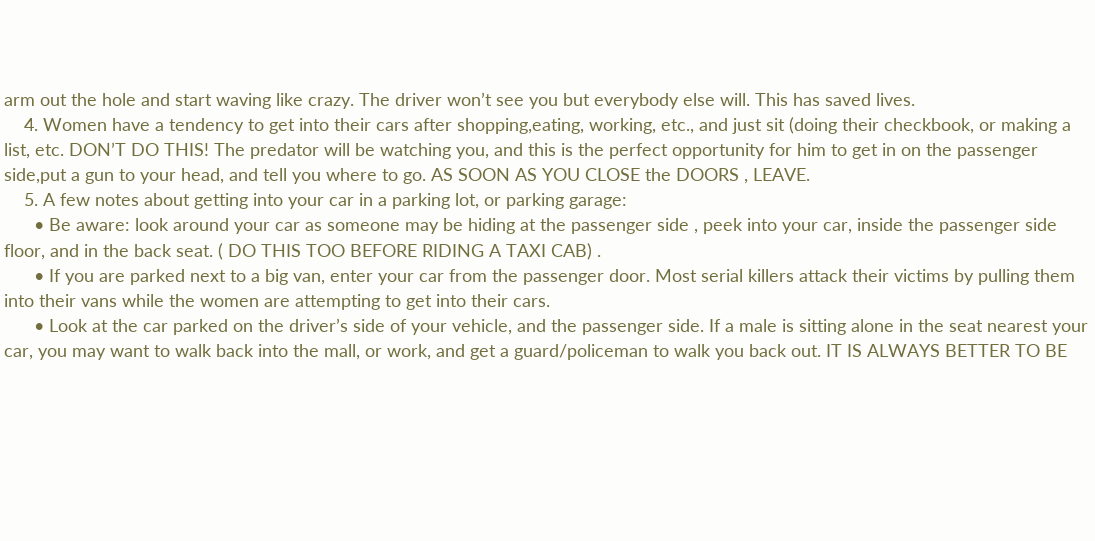arm out the hole and start waving like crazy. The driver won’t see you but everybody else will. This has saved lives.
    4. Women have a tendency to get into their cars after shopping,eating, working, etc., and just sit (doing their checkbook, or making a list, etc. DON’T DO THIS! The predator will be watching you, and this is the perfect opportunity for him to get in on the passenger side,put a gun to your head, and tell you where to go. AS SOON AS YOU CLOSE the DOORS , LEAVE.
    5. A few notes about getting into your car in a parking lot, or parking garage:
      • Be aware: look around your car as someone may be hiding at the passenger side , peek into your car, inside the passenger side floor, and in the back seat. ( DO THIS TOO BEFORE RIDING A TAXI CAB) .
      • If you are parked next to a big van, enter your car from the passenger door. Most serial killers attack their victims by pulling them into their vans while the women are attempting to get into their cars.
      • Look at the car parked on the driver’s side of your vehicle, and the passenger side. If a male is sitting alone in the seat nearest your car, you may want to walk back into the mall, or work, and get a guard/policeman to walk you back out. IT IS ALWAYS BETTER TO BE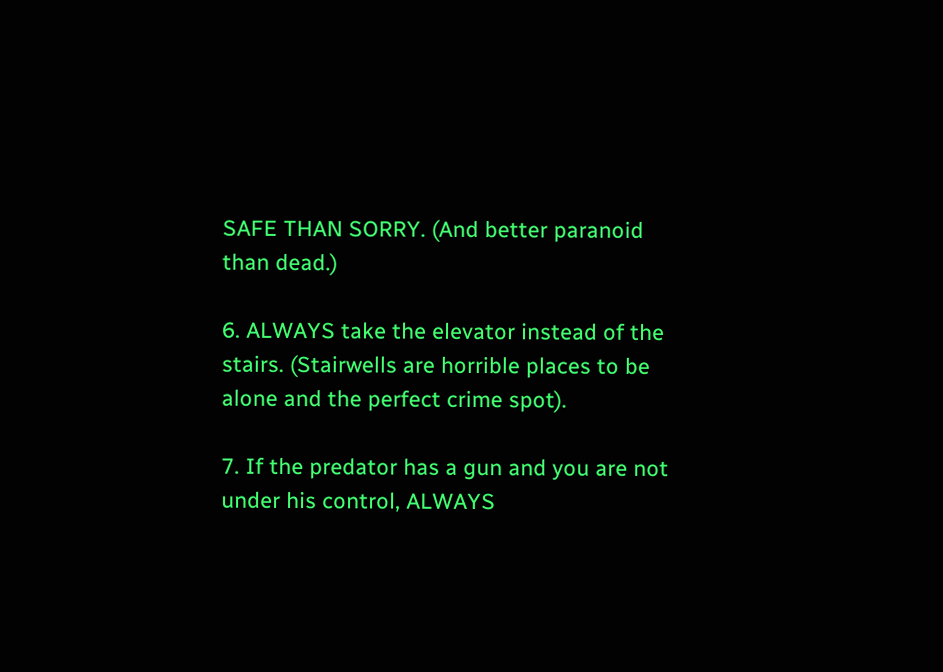SAFE THAN SORRY. (And better paranoid than dead.)

6. ALWAYS take the elevator instead of the stairs. (Stairwells are horrible places to be alone and the perfect crime spot).

7. If the predator has a gun and you are not under his control, ALWAYS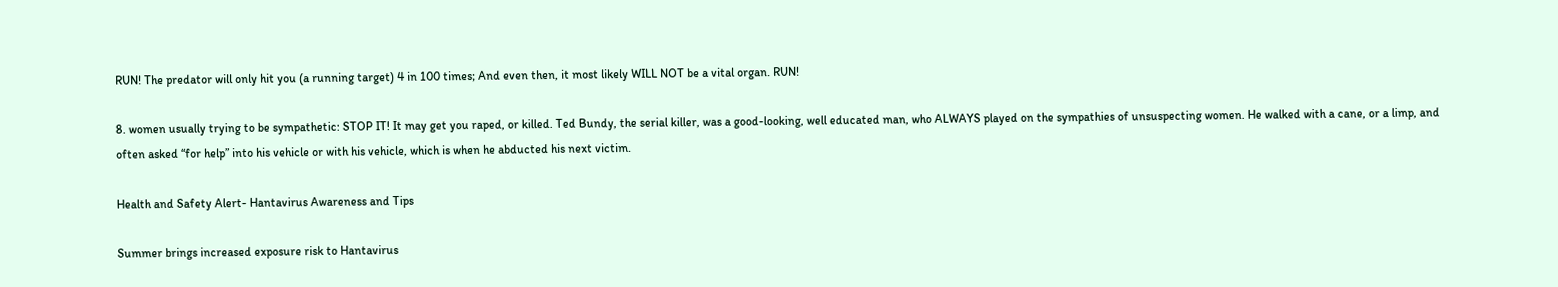RUN! The predator will only hit you (a running target) 4 in 100 times; And even then, it most likely WILL NOT be a vital organ. RUN!

8. women usually trying to be sympathetic: STOP IT! It may get you raped, or killed. Ted Bundy, the serial killer, was a good-looking, well educated man, who ALWAYS played on the sympathies of unsuspecting women. He walked with a cane, or a limp, and often asked “for help” into his vehicle or with his vehicle, which is when he abducted his next victim.

Health and Safety Alert- Hantavirus Awareness and Tips

Summer brings increased exposure risk to Hantavirus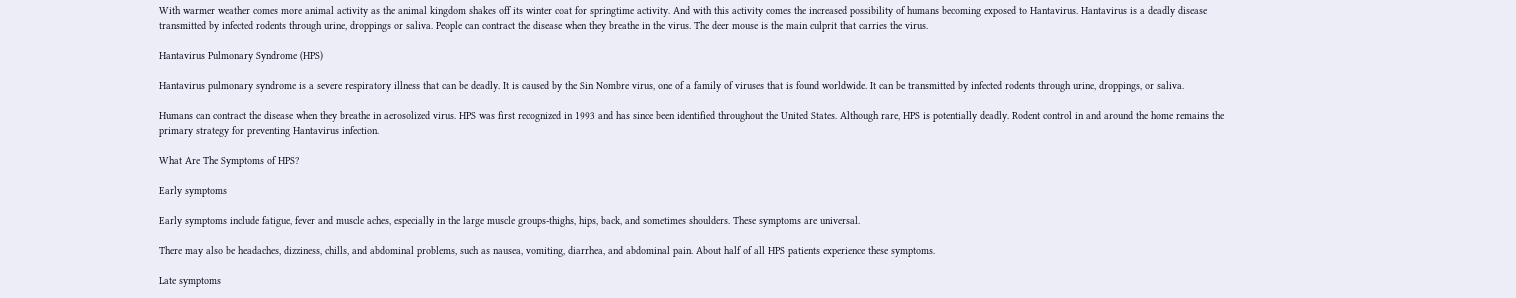With warmer weather comes more animal activity as the animal kingdom shakes off its winter coat for springtime activity. And with this activity comes the increased possibility of humans becoming exposed to Hantavirus. Hantavirus is a deadly disease transmitted by infected rodents through urine, droppings or saliva. People can contract the disease when they breathe in the virus. The deer mouse is the main culprit that carries the virus.

Hantavirus Pulmonary Syndrome (HPS)

Hantavirus pulmonary syndrome is a severe respiratory illness that can be deadly. It is caused by the Sin Nombre virus, one of a family of viruses that is found worldwide. It can be transmitted by infected rodents through urine, droppings, or saliva.

Humans can contract the disease when they breathe in aerosolized virus. HPS was first recognized in 1993 and has since been identified throughout the United States. Although rare, HPS is potentially deadly. Rodent control in and around the home remains the primary strategy for preventing Hantavirus infection.

What Are The Symptoms of HPS?

Early symptoms

Early symptoms include fatigue, fever and muscle aches, especially in the large muscle groups-thighs, hips, back, and sometimes shoulders. These symptoms are universal.

There may also be headaches, dizziness, chills, and abdominal problems, such as nausea, vomiting, diarrhea, and abdominal pain. About half of all HPS patients experience these symptoms.

Late symptoms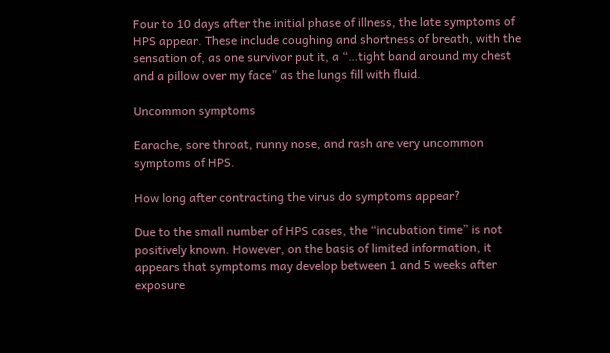Four to 10 days after the initial phase of illness, the late symptoms of HPS appear. These include coughing and shortness of breath, with the sensation of, as one survivor put it, a “…tight band around my chest and a pillow over my face” as the lungs fill with fluid.

Uncommon symptoms

Earache, sore throat, runny nose, and rash are very uncommon symptoms of HPS.

How long after contracting the virus do symptoms appear?

Due to the small number of HPS cases, the “incubation time” is not positively known. However, on the basis of limited information, it appears that symptoms may develop between 1 and 5 weeks after exposure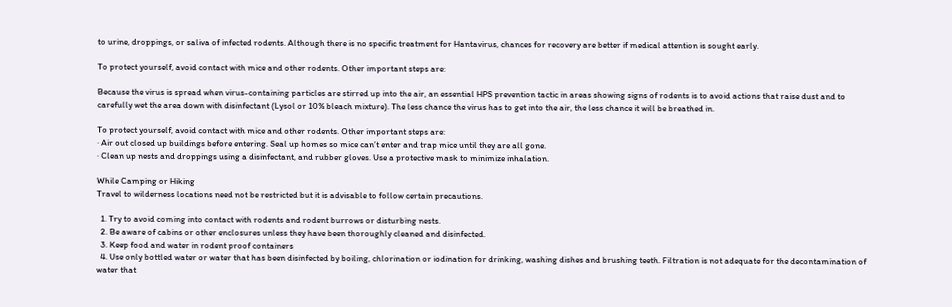to urine, droppings, or saliva of infected rodents. Although there is no specific treatment for Hantavirus, chances for recovery are better if medical attention is sought early.

To protect yourself, avoid contact with mice and other rodents. Other important steps are:

Because the virus is spread when virus-containing particles are stirred up into the air, an essential HPS prevention tactic in areas showing signs of rodents is to avoid actions that raise dust and to carefully wet the area down with disinfectant (Lysol or 10% bleach mixture). The less chance the virus has to get into the air, the less chance it will be breathed in.

To protect yourself, avoid contact with mice and other rodents. Other important steps are:
· Air out closed up buildings before entering. Seal up homes so mice can’t enter and trap mice until they are all gone.
· Clean up nests and droppings using a disinfectant, and rubber gloves. Use a protective mask to minimize inhalation.

While Camping or Hiking
Travel to wilderness locations need not be restricted but it is advisable to follow certain precautions.

  1. Try to avoid coming into contact with rodents and rodent burrows or disturbing nests.
  2. Be aware of cabins or other enclosures unless they have been thoroughly cleaned and disinfected.
  3. Keep food and water in rodent proof containers
  4. Use only bottled water or water that has been disinfected by boiling, chlorination or iodination for drinking, washing dishes and brushing teeth. Filtration is not adequate for the decontamination of water that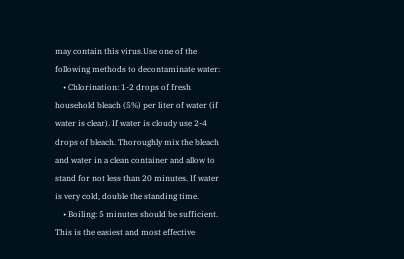may contain this virus.Use one of the following methods to decontaminate water:
    • Chlorination: 1-2 drops of fresh household bleach (5%) per liter of water (if water is clear). If water is cloudy use 2-4 drops of bleach. Thoroughly mix the bleach and water in a clean container and allow to stand for not less than 20 minutes. If water is very cold, double the standing time.
    • Boiling: 5 minutes should be sufficient. This is the easiest and most effective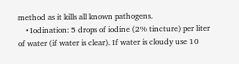method as it kills all known pathogens.
    • Iodination: 5 drops of iodine (2% tincture) per liter of water (if water is clear). If water is cloudy use 10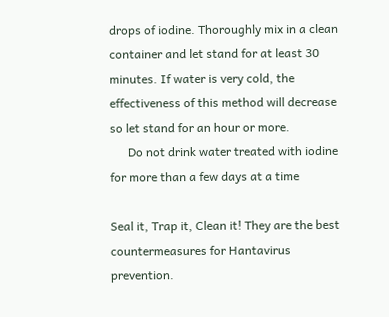drops of iodine. Thoroughly mix in a clean container and let stand for at least 30 minutes. If water is very cold, the effectiveness of this method will decrease so let stand for an hour or more.
      Do not drink water treated with iodine for more than a few days at a time

Seal it, Trap it, Clean it! They are the best countermeasures for Hantavirus prevention.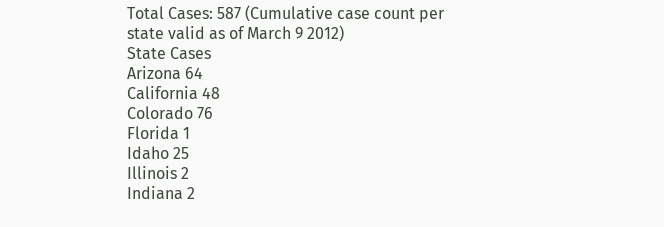Total Cases: 587 (Cumulative case count per state valid as of March 9 2012)
State Cases
Arizona 64
California 48
Colorado 76
Florida 1
Idaho 25
Illinois 2
Indiana 2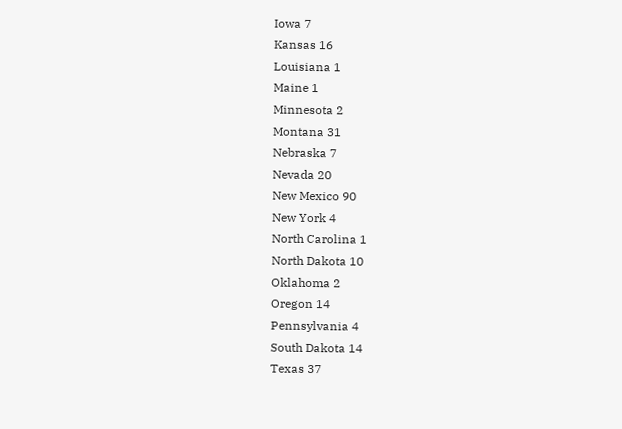Iowa 7
Kansas 16
Louisiana 1
Maine 1
Minnesota 2
Montana 31
Nebraska 7
Nevada 20
New Mexico 90
New York 4
North Carolina 1
North Dakota 10
Oklahoma 2
Oregon 14
Pennsylvania 4
South Dakota 14
Texas 37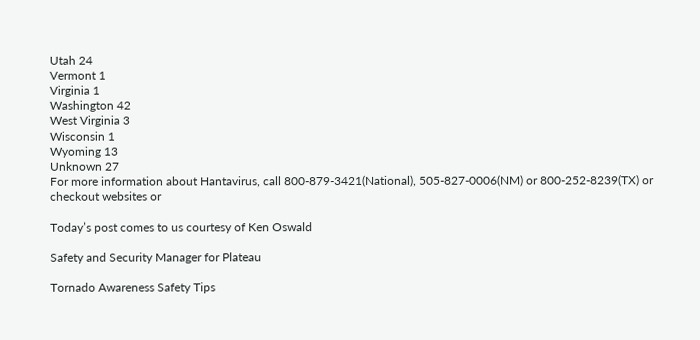Utah 24
Vermont 1
Virginia 1
Washington 42
West Virginia 3
Wisconsin 1
Wyoming 13
Unknown 27
For more information about Hantavirus, call 800-879-3421(National), 505-827-0006(NM) or 800-252-8239(TX) or checkout websites or

Today’s post comes to us courtesy of Ken Oswald

Safety and Security Manager for Plateau

Tornado Awareness Safety Tips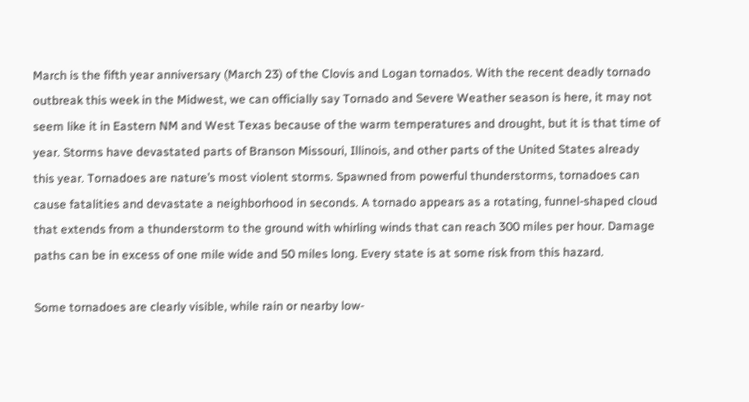March is the fifth year anniversary (March 23) of the Clovis and Logan tornados. With the recent deadly tornado outbreak this week in the Midwest, we can officially say Tornado and Severe Weather season is here, it may not seem like it in Eastern NM and West Texas because of the warm temperatures and drought, but it is that time of year. Storms have devastated parts of Branson Missouri, Illinois, and other parts of the United States already this year. Tornadoes are nature’s most violent storms. Spawned from powerful thunderstorms, tornadoes can cause fatalities and devastate a neighborhood in seconds. A tornado appears as a rotating, funnel-shaped cloud that extends from a thunderstorm to the ground with whirling winds that can reach 300 miles per hour. Damage paths can be in excess of one mile wide and 50 miles long. Every state is at some risk from this hazard.

Some tornadoes are clearly visible, while rain or nearby low-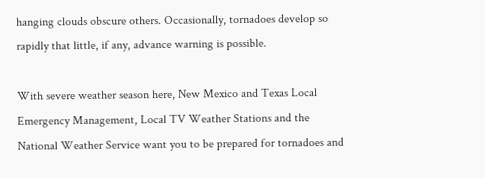hanging clouds obscure others. Occasionally, tornadoes develop so rapidly that little, if any, advance warning is possible.

With severe weather season here, New Mexico and Texas Local Emergency Management, Local TV Weather Stations and the National Weather Service want you to be prepared for tornadoes and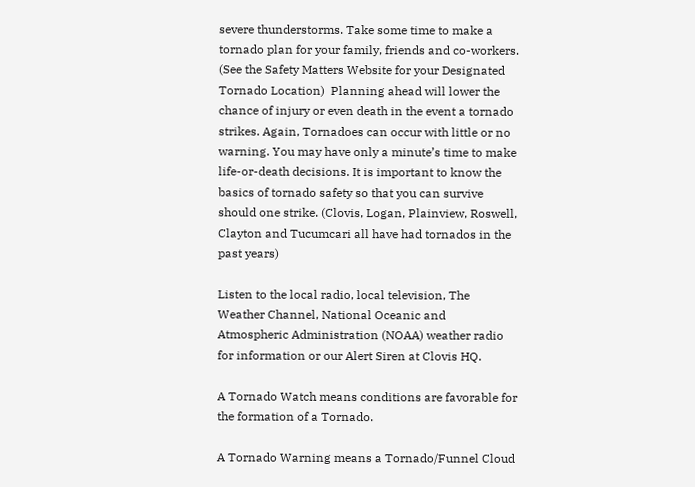severe thunderstorms. Take some time to make a tornado plan for your family, friends and co-workers. (See the Safety Matters Website for your Designated Tornado Location)  Planning ahead will lower the chance of injury or even death in the event a tornado strikes. Again, Tornadoes can occur with little or no warning. You may have only a minute’s time to make life-or-death decisions. It is important to know the basics of tornado safety so that you can survive should one strike. (Clovis, Logan, Plainview, Roswell, Clayton and Tucumcari all have had tornados in the past years)

Listen to the local radio, local television, The Weather Channel, National Oceanic and Atmospheric Administration (NOAA) weather radio for information or our Alert Siren at Clovis HQ.

A Tornado Watch means conditions are favorable for the formation of a Tornado.

A Tornado Warning means a Tornado/Funnel Cloud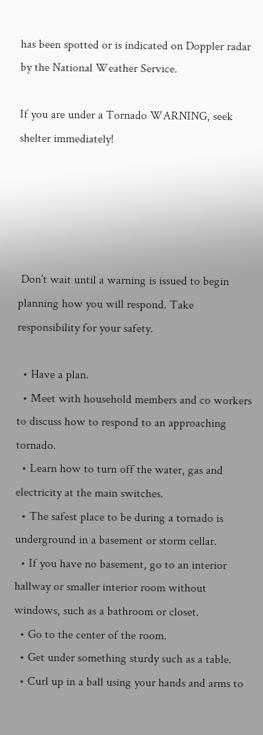has been spotted or is indicated on Doppler radar by the National Weather Service.

If you are under a Tornado WARNING, seek shelter immediately!





 Don’t wait until a warning is issued to begin planning how you will respond. Take responsibility for your safety.

  • Have a plan.
  • Meet with household members and co workers to discuss how to respond to an approaching tornado.
  • Learn how to turn off the water, gas and electricity at the main switches.
  • The safest place to be during a tornado is underground in a basement or storm cellar.
  • If you have no basement, go to an interior hallway or smaller interior room without windows, such as a bathroom or closet.
  • Go to the center of the room.
  • Get under something sturdy such as a table.
  • Curl up in a ball using your hands and arms to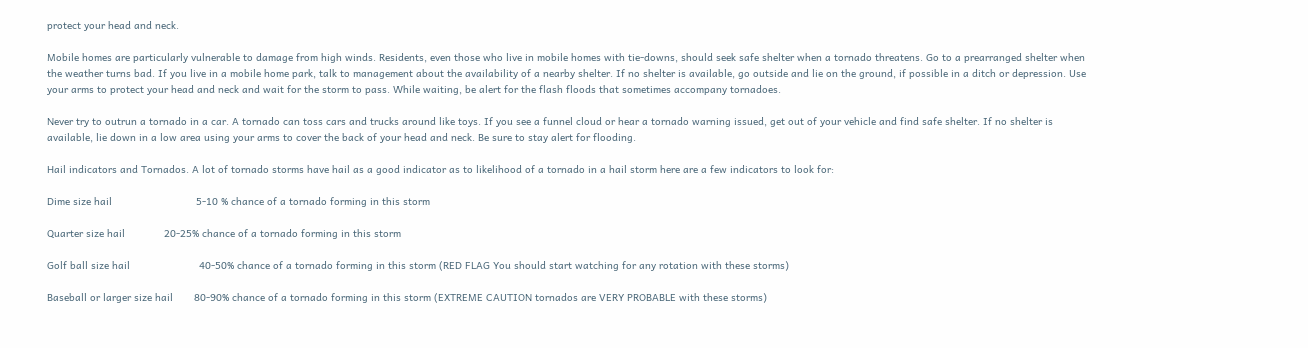protect your head and neck.

Mobile homes are particularly vulnerable to damage from high winds. Residents, even those who live in mobile homes with tie-downs, should seek safe shelter when a tornado threatens. Go to a prearranged shelter when the weather turns bad. If you live in a mobile home park, talk to management about the availability of a nearby shelter. If no shelter is available, go outside and lie on the ground, if possible in a ditch or depression. Use your arms to protect your head and neck and wait for the storm to pass. While waiting, be alert for the flash floods that sometimes accompany tornadoes.

Never try to outrun a tornado in a car. A tornado can toss cars and trucks around like toys. If you see a funnel cloud or hear a tornado warning issued, get out of your vehicle and find safe shelter. If no shelter is available, lie down in a low area using your arms to cover the back of your head and neck. Be sure to stay alert for flooding.

Hail indicators and Tornados. A lot of tornado storms have hail as a good indicator as to likelihood of a tornado in a hail storm here are a few indicators to look for:

Dime size hail                            5-10 % chance of a tornado forming in this storm

Quarter size hail             20-25% chance of a tornado forming in this storm

Golf ball size hail                       40-50% chance of a tornado forming in this storm (RED FLAG You should start watching for any rotation with these storms)

Baseball or larger size hail       80-90% chance of a tornado forming in this storm (EXTREME CAUTION tornados are VERY PROBABLE with these storms)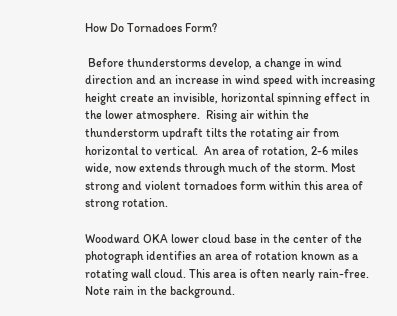How Do Tornadoes Form?

 Before thunderstorms develop, a change in wind direction and an increase in wind speed with increasing height create an invisible, horizontal spinning effect in the lower atmosphere.  Rising air within the thunderstorm updraft tilts the rotating air from horizontal to vertical.  An area of rotation, 2-6 miles wide, now extends through much of the storm. Most strong and violent tornadoes form within this area of strong rotation.

Woodward OKA lower cloud base in the center of the photograph identifies an area of rotation known as a rotating wall cloud. This area is often nearly rain-free. Note rain in the background.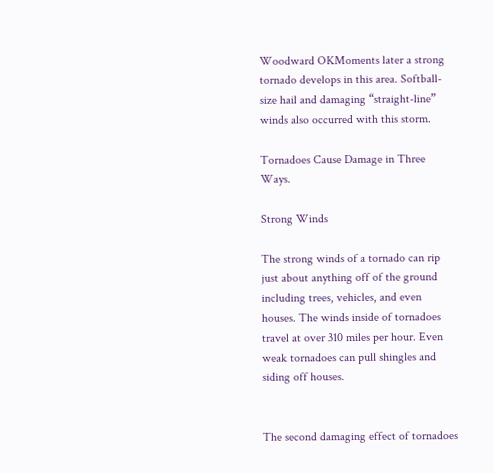Woodward OKMoments later a strong tornado develops in this area. Softball-size hail and damaging “straight-line” winds also occurred with this storm.

Tornadoes Cause Damage in Three Ways.

Strong Winds

The strong winds of a tornado can rip just about anything off of the ground including trees, vehicles, and even houses. The winds inside of tornadoes travel at over 310 miles per hour. Even weak tornadoes can pull shingles and siding off houses.


The second damaging effect of tornadoes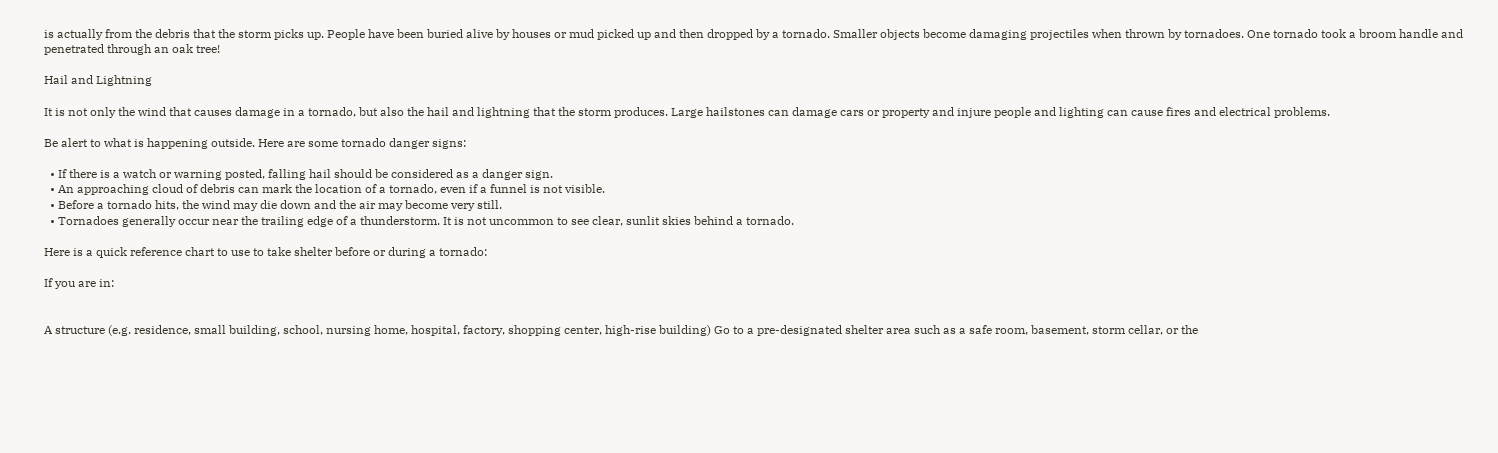is actually from the debris that the storm picks up. People have been buried alive by houses or mud picked up and then dropped by a tornado. Smaller objects become damaging projectiles when thrown by tornadoes. One tornado took a broom handle and penetrated through an oak tree!

Hail and Lightning

It is not only the wind that causes damage in a tornado, but also the hail and lightning that the storm produces. Large hailstones can damage cars or property and injure people and lighting can cause fires and electrical problems.

Be alert to what is happening outside. Here are some tornado danger signs:

  • If there is a watch or warning posted, falling hail should be considered as a danger sign.
  • An approaching cloud of debris can mark the location of a tornado, even if a funnel is not visible.
  • Before a tornado hits, the wind may die down and the air may become very still.
  • Tornadoes generally occur near the trailing edge of a thunderstorm. It is not uncommon to see clear, sunlit skies behind a tornado.

Here is a quick reference chart to use to take shelter before or during a tornado:

If you are in:


A structure (e.g. residence, small building, school, nursing home, hospital, factory, shopping center, high-rise building) Go to a pre-designated shelter area such as a safe room, basement, storm cellar, or the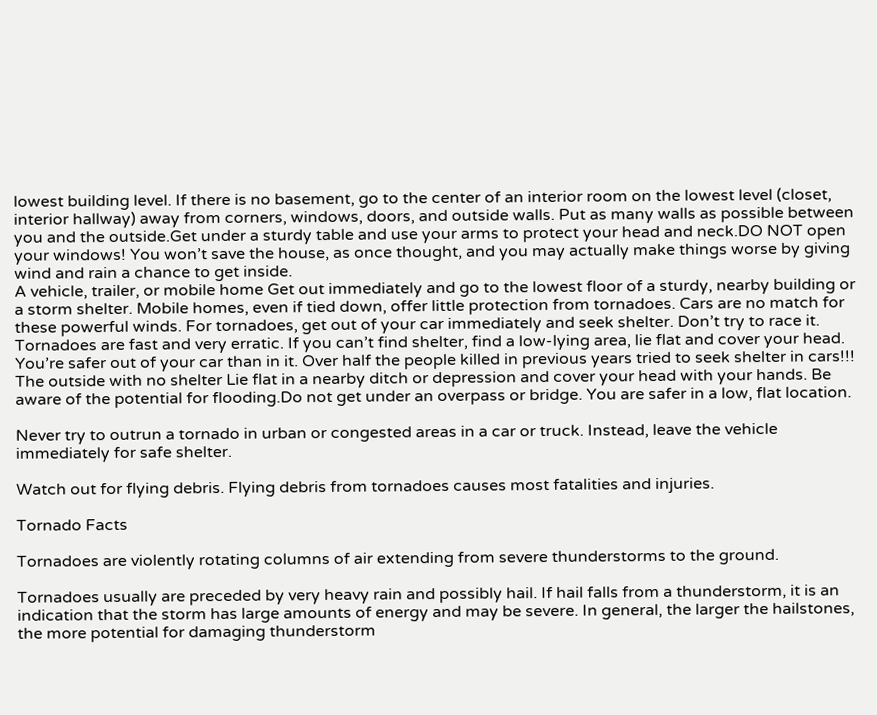lowest building level. If there is no basement, go to the center of an interior room on the lowest level (closet, interior hallway) away from corners, windows, doors, and outside walls. Put as many walls as possible between you and the outside.Get under a sturdy table and use your arms to protect your head and neck.DO NOT open your windows! You won’t save the house, as once thought, and you may actually make things worse by giving wind and rain a chance to get inside.
A vehicle, trailer, or mobile home Get out immediately and go to the lowest floor of a sturdy, nearby building or a storm shelter. Mobile homes, even if tied down, offer little protection from tornadoes. Cars are no match for these powerful winds. For tornadoes, get out of your car immediately and seek shelter. Don’t try to race it. Tornadoes are fast and very erratic. If you can’t find shelter, find a low-lying area, lie flat and cover your head. You’re safer out of your car than in it. Over half the people killed in previous years tried to seek shelter in cars!!!
The outside with no shelter Lie flat in a nearby ditch or depression and cover your head with your hands. Be aware of the potential for flooding.Do not get under an overpass or bridge. You are safer in a low, flat location.

Never try to outrun a tornado in urban or congested areas in a car or truck. Instead, leave the vehicle immediately for safe shelter.

Watch out for flying debris. Flying debris from tornadoes causes most fatalities and injuries.

Tornado Facts

Tornadoes are violently rotating columns of air extending from severe thunderstorms to the ground.

Tornadoes usually are preceded by very heavy rain and possibly hail. If hail falls from a thunderstorm, it is an indication that the storm has large amounts of energy and may be severe. In general, the larger the hailstones, the more potential for damaging thunderstorm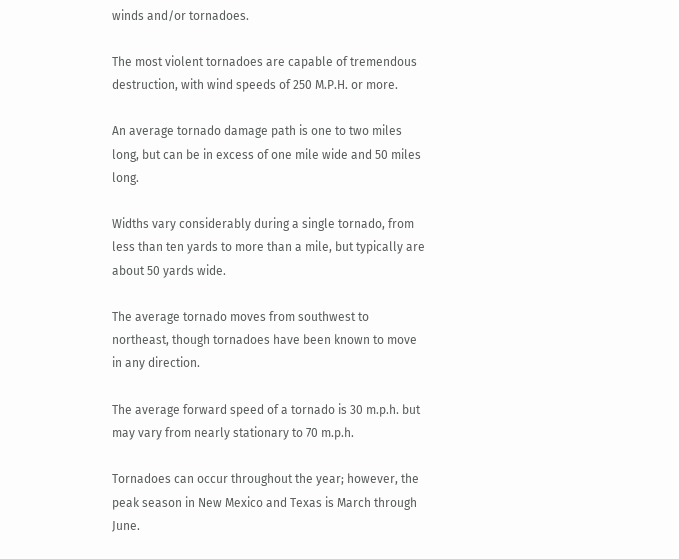winds and/or tornadoes.

The most violent tornadoes are capable of tremendous destruction, with wind speeds of 250 M.P.H. or more.

An average tornado damage path is one to two miles long, but can be in excess of one mile wide and 50 miles long.

Widths vary considerably during a single tornado, from less than ten yards to more than a mile, but typically are about 50 yards wide.

The average tornado moves from southwest to northeast, though tornadoes have been known to move in any direction.

The average forward speed of a tornado is 30 m.p.h. but may vary from nearly stationary to 70 m.p.h.

Tornadoes can occur throughout the year; however, the peak season in New Mexico and Texas is March through June.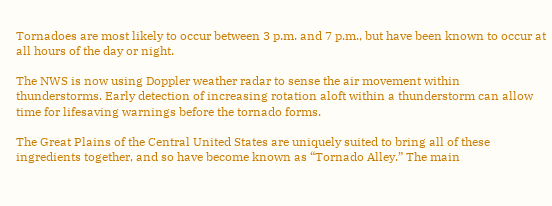Tornadoes are most likely to occur between 3 p.m. and 7 p.m., but have been known to occur at all hours of the day or night.

The NWS is now using Doppler weather radar to sense the air movement within thunderstorms. Early detection of increasing rotation aloft within a thunderstorm can allow time for lifesaving warnings before the tornado forms.

The Great Plains of the Central United States are uniquely suited to bring all of these ingredients together, and so have become known as “Tornado Alley.” The main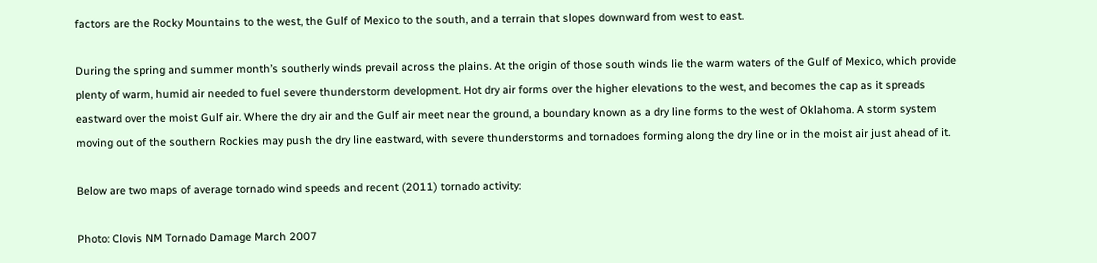factors are the Rocky Mountains to the west, the Gulf of Mexico to the south, and a terrain that slopes downward from west to east.

During the spring and summer month’s southerly winds prevail across the plains. At the origin of those south winds lie the warm waters of the Gulf of Mexico, which provide plenty of warm, humid air needed to fuel severe thunderstorm development. Hot dry air forms over the higher elevations to the west, and becomes the cap as it spreads eastward over the moist Gulf air. Where the dry air and the Gulf air meet near the ground, a boundary known as a dry line forms to the west of Oklahoma. A storm system moving out of the southern Rockies may push the dry line eastward, with severe thunderstorms and tornadoes forming along the dry line or in the moist air just ahead of it.

Below are two maps of average tornado wind speeds and recent (2011) tornado activity:

Photo: Clovis NM Tornado Damage March 2007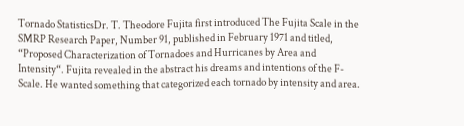Tornado StatisticsDr. T. Theodore Fujita first introduced The Fujita Scale in the SMRP Research Paper, Number 91, published in February 1971 and titled, “Proposed Characterization of Tornadoes and Hurricanes by Area and Intensity“. Fujita revealed in the abstract his dreams and intentions of the F-Scale. He wanted something that categorized each tornado by intensity and area.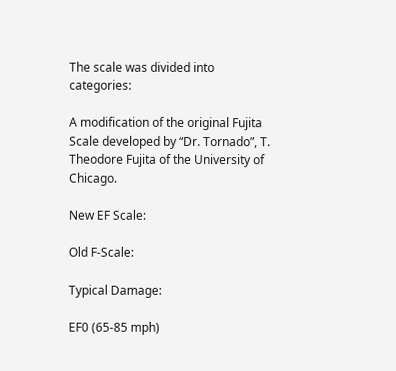The scale was divided into categories:

A modification of the original Fujita Scale developed by “Dr. Tornado”, T. Theodore Fujita of the University of Chicago.

New EF Scale:

Old F-Scale:

Typical Damage:

EF0 (65-85 mph)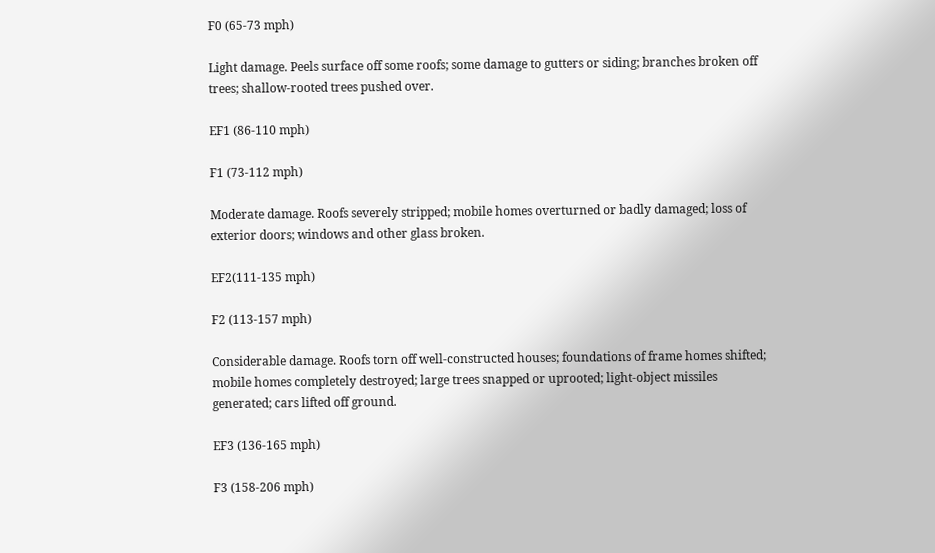F0 (65-73 mph)

Light damage. Peels surface off some roofs; some damage to gutters or siding; branches broken off trees; shallow-rooted trees pushed over.

EF1 (86-110 mph)

F1 (73-112 mph)

Moderate damage. Roofs severely stripped; mobile homes overturned or badly damaged; loss of exterior doors; windows and other glass broken.

EF2(111-135 mph)

F2 (113-157 mph)

Considerable damage. Roofs torn off well-constructed houses; foundations of frame homes shifted; mobile homes completely destroyed; large trees snapped or uprooted; light-object missiles generated; cars lifted off ground.

EF3 (136-165 mph)

F3 (158-206 mph)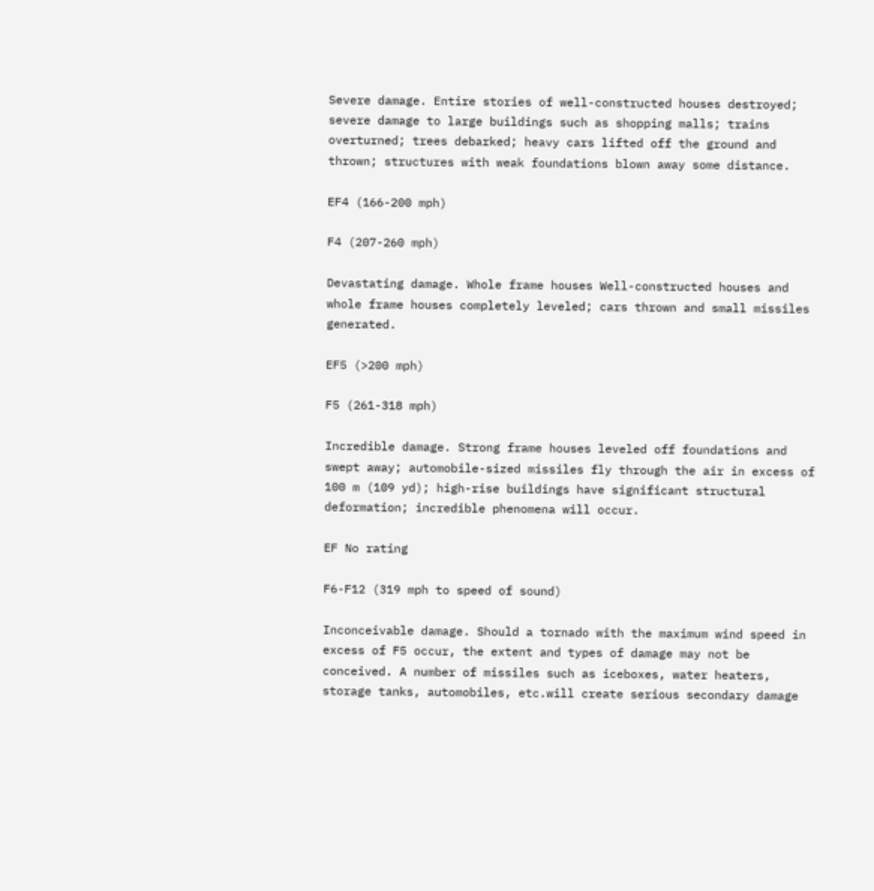Severe damage. Entire stories of well-constructed houses destroyed; severe damage to large buildings such as shopping malls; trains overturned; trees debarked; heavy cars lifted off the ground and thrown; structures with weak foundations blown away some distance.

EF4 (166-200 mph)

F4 (207-260 mph)

Devastating damage. Whole frame houses Well-constructed houses and whole frame houses completely leveled; cars thrown and small missiles generated.

EF5 (>200 mph)

F5 (261-318 mph)

Incredible damage. Strong frame houses leveled off foundations and swept away; automobile-sized missiles fly through the air in excess of 100 m (109 yd); high-rise buildings have significant structural deformation; incredible phenomena will occur.

EF No rating

F6-F12 (319 mph to speed of sound)

Inconceivable damage. Should a tornado with the maximum wind speed in excess of F5 occur, the extent and types of damage may not be conceived. A number of missiles such as iceboxes, water heaters, storage tanks, automobiles, etc.will create serious secondary damage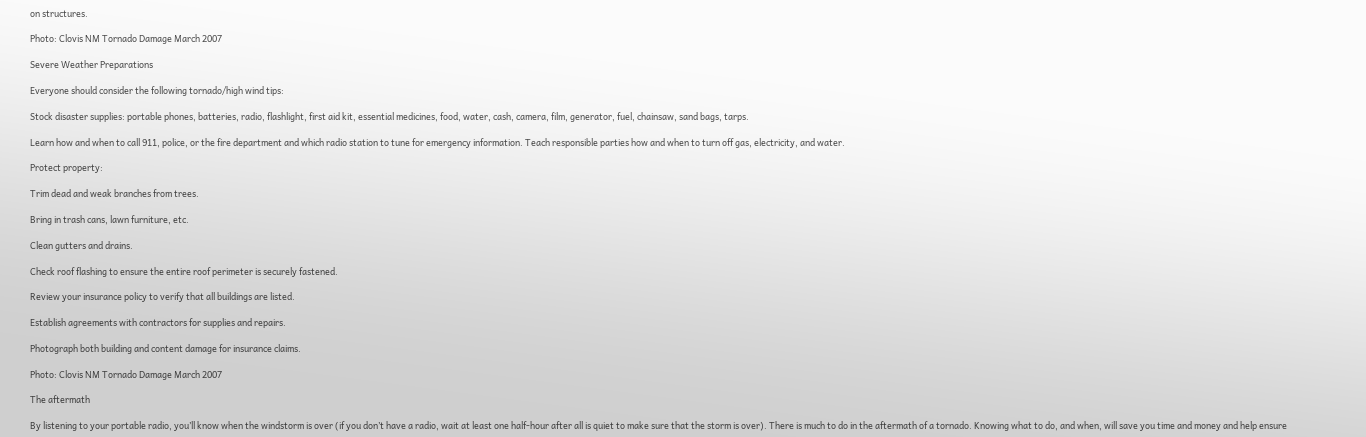on structures.

Photo: Clovis NM Tornado Damage March 2007

Severe Weather Preparations

Everyone should consider the following tornado/high wind tips:

Stock disaster supplies: portable phones, batteries, radio, flashlight, first aid kit, essential medicines, food, water, cash, camera, film, generator, fuel, chainsaw, sand bags, tarps.

Learn how and when to call 911, police, or the fire department and which radio station to tune for emergency information. Teach responsible parties how and when to turn off gas, electricity, and water.

Protect property:

Trim dead and weak branches from trees.

Bring in trash cans, lawn furniture, etc.

Clean gutters and drains.

Check roof flashing to ensure the entire roof perimeter is securely fastened.

Review your insurance policy to verify that all buildings are listed.

Establish agreements with contractors for supplies and repairs.

Photograph both building and content damage for insurance claims.

Photo: Clovis NM Tornado Damage March 2007

The aftermath

By listening to your portable radio, you’ll know when the windstorm is over (if you don’t have a radio, wait at least one half-hour after all is quiet to make sure that the storm is over). There is much to do in the aftermath of a tornado. Knowing what to do, and when, will save you time and money and help ensure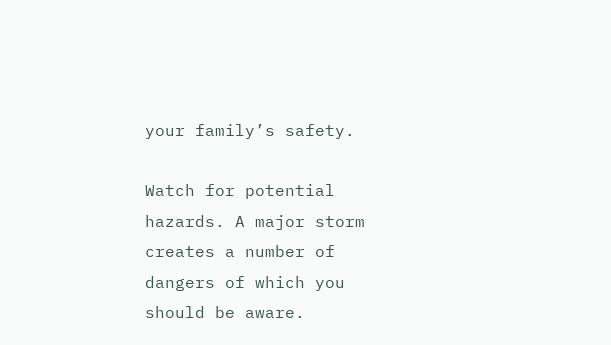your family’s safety.

Watch for potential hazards. A major storm creates a number of dangers of which you should be aware.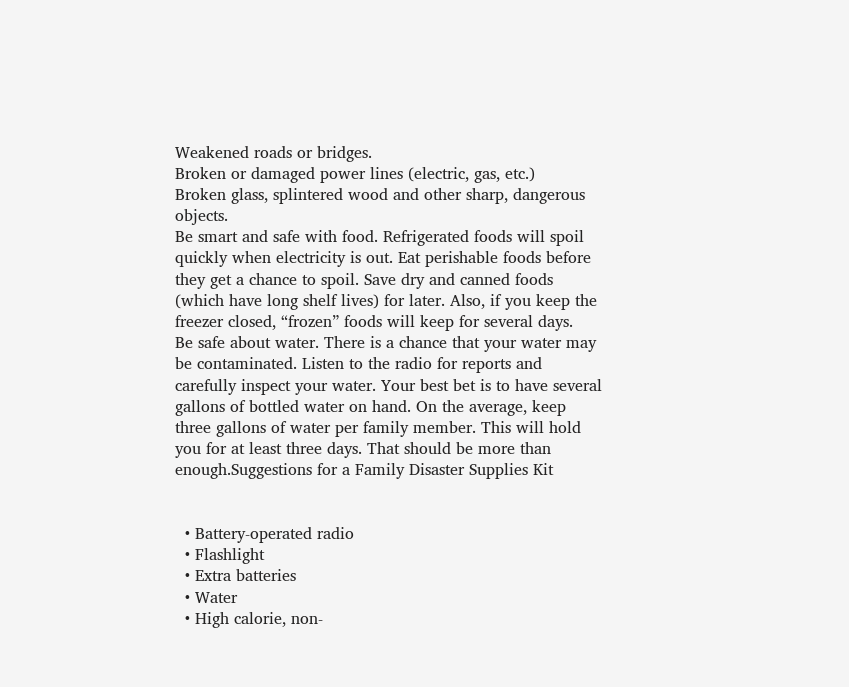Weakened roads or bridges.
Broken or damaged power lines (electric, gas, etc.)
Broken glass, splintered wood and other sharp, dangerous objects.
Be smart and safe with food. Refrigerated foods will spoil quickly when electricity is out. Eat perishable foods before they get a chance to spoil. Save dry and canned foods (which have long shelf lives) for later. Also, if you keep the freezer closed, “frozen” foods will keep for several days.
Be safe about water. There is a chance that your water may be contaminated. Listen to the radio for reports and carefully inspect your water. Your best bet is to have several gallons of bottled water on hand. On the average, keep three gallons of water per family member. This will hold you for at least three days. That should be more than enough.Suggestions for a Family Disaster Supplies Kit


  • Battery-operated radio
  • Flashlight
  • Extra batteries
  • Water
  • High calorie, non-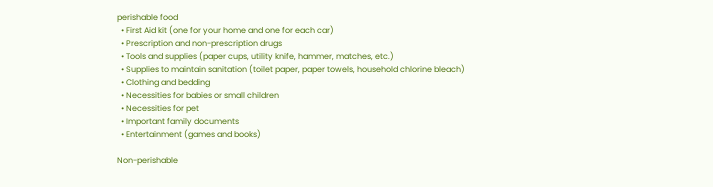perishable food
  • First Aid kit (one for your home and one for each car)
  • Prescription and non-prescription drugs
  • Tools and supplies (paper cups, utility knife, hammer, matches, etc.)
  • Supplies to maintain sanitation (toilet paper, paper towels, household chlorine bleach)
  • Clothing and bedding
  • Necessities for babies or small children
  • Necessities for pet
  • Important family documents
  • Entertainment (games and books)

Non-perishable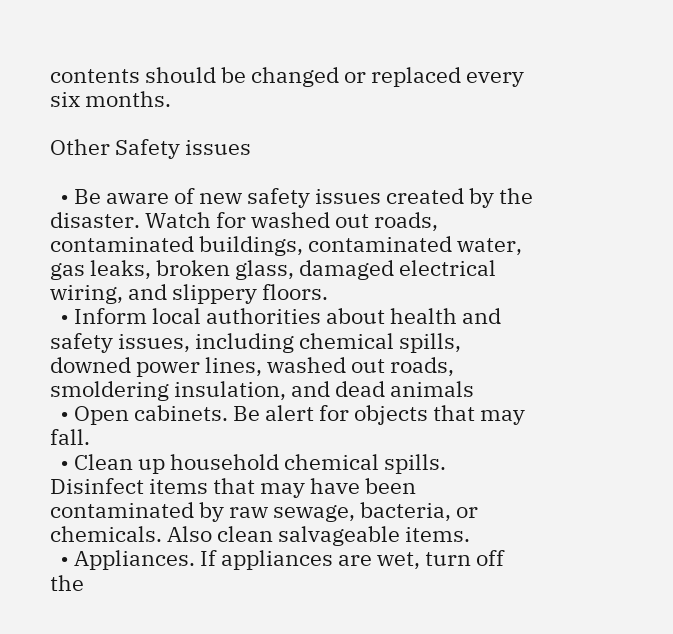contents should be changed or replaced every six months.

Other Safety issues

  • Be aware of new safety issues created by the disaster. Watch for washed out roads, contaminated buildings, contaminated water, gas leaks, broken glass, damaged electrical wiring, and slippery floors.
  • Inform local authorities about health and safety issues, including chemical spills, downed power lines, washed out roads, smoldering insulation, and dead animals
  • Open cabinets. Be alert for objects that may fall.
  • Clean up household chemical spills. Disinfect items that may have been contaminated by raw sewage, bacteria, or chemicals. Also clean salvageable items.
  • Appliances. If appliances are wet, turn off the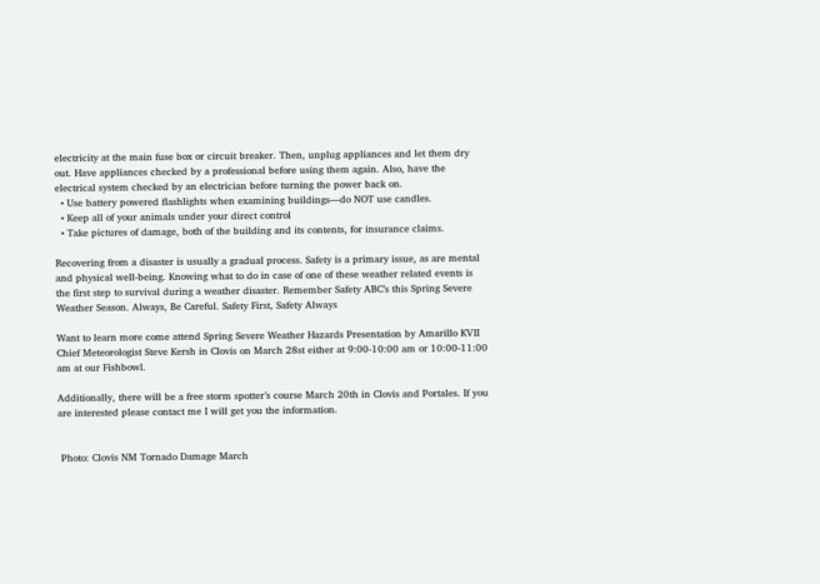electricity at the main fuse box or circuit breaker. Then, unplug appliances and let them dry out. Have appliances checked by a professional before using them again. Also, have the electrical system checked by an electrician before turning the power back on.
  • Use battery powered flashlights when examining buildings—do NOT use candles.
  • Keep all of your animals under your direct control
  • Take pictures of damage, both of the building and its contents, for insurance claims.

Recovering from a disaster is usually a gradual process. Safety is a primary issue, as are mental and physical well-being. Knowing what to do in case of one of these weather related events is the first step to survival during a weather disaster. Remember Safety ABC’s this Spring Severe Weather Season. Always, Be Careful. Safety First, Safety Always

Want to learn more come attend Spring Severe Weather Hazards Presentation by Amarillo KVII Chief Meteorologist Steve Kersh in Clovis on March 28st either at 9:00-10:00 am or 10:00-11:00 am at our Fishbowl.

Additionally, there will be a free storm spotter’s course March 20th in Clovis and Portales. If you are interested please contact me I will get you the information.


 Photo: Clovis NM Tornado Damage March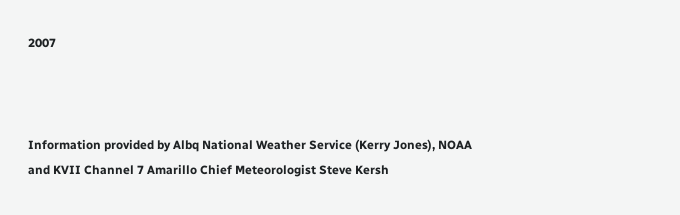2007



Information provided by Albq National Weather Service (Kerry Jones), NOAA and KVII Channel 7 Amarillo Chief Meteorologist Steve Kersh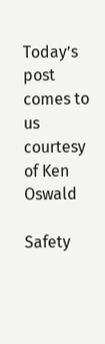Today’s post comes to us courtesy of Ken Oswald

Safety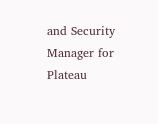and Security Manager for Plateau